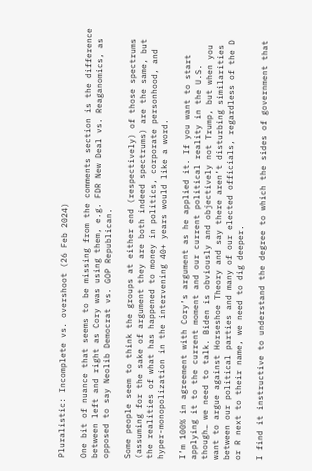Pluralistic: Incomplete vs. overshoot (26 Feb 2024)

One bit of nuance that seems to be missing from the comments section is the difference between left and right as Cory was using them, e.g. FDR New Deal vs. Reaganomics, as opposed to say Neolib Democrat vs. GOP Republican.

Some people seem to think the groups at either end (respectively) of those spectrums (assuming for the sake of argument they are both indeed spectrums) are the same, but the realities of what has happened to money in politics, corporate personhood, and hyper-monopolization in the intervening 40+ years would like a word.

I’m 100% in agreement with Cory’s argument as he applied it. If you want to start applying it to the current moment and our current political reality in the U.S. though… we need to talk. Biden is obviously and objectively not Trump, but when you want to argue against Horseshoe Theory and say there aren’t disturbing similarities between our political parties and many of our elected officials, regardless of the D or R next to their name, we need to dig deeper.

I find it instructive to understand the degree to which the sides of government that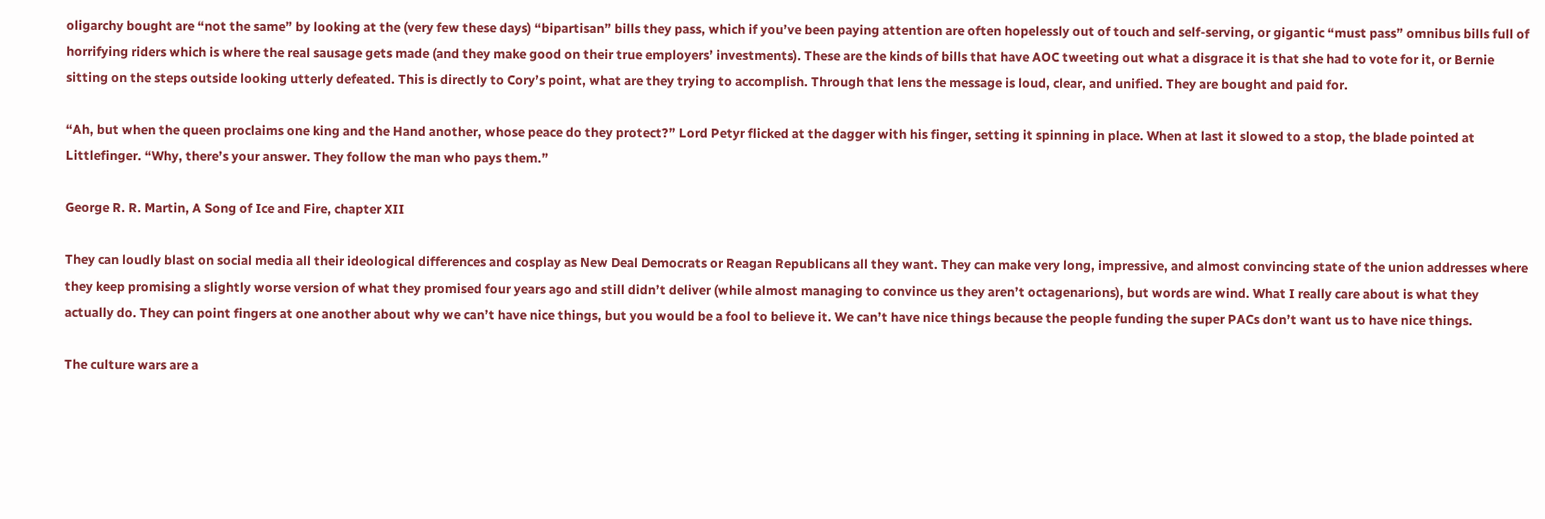oligarchy bought are “not the same” by looking at the (very few these days) “bipartisan” bills they pass, which if you’ve been paying attention are often hopelessly out of touch and self-serving, or gigantic “must pass” omnibus bills full of horrifying riders which is where the real sausage gets made (and they make good on their true employers’ investments). These are the kinds of bills that have AOC tweeting out what a disgrace it is that she had to vote for it, or Bernie sitting on the steps outside looking utterly defeated. This is directly to Cory’s point, what are they trying to accomplish. Through that lens the message is loud, clear, and unified. They are bought and paid for.

“Ah, but when the queen proclaims one king and the Hand another, whose peace do they protect?” Lord Petyr flicked at the dagger with his finger, setting it spinning in place. When at last it slowed to a stop, the blade pointed at Littlefinger. “Why, there’s your answer. They follow the man who pays them.”

George R. R. Martin, A Song of Ice and Fire, chapter XII

They can loudly blast on social media all their ideological differences and cosplay as New Deal Democrats or Reagan Republicans all they want. They can make very long, impressive, and almost convincing state of the union addresses where they keep promising a slightly worse version of what they promised four years ago and still didn’t deliver (while almost managing to convince us they aren’t octagenarions), but words are wind. What I really care about is what they actually do. They can point fingers at one another about why we can’t have nice things, but you would be a fool to believe it. We can’t have nice things because the people funding the super PACs don’t want us to have nice things.

The culture wars are a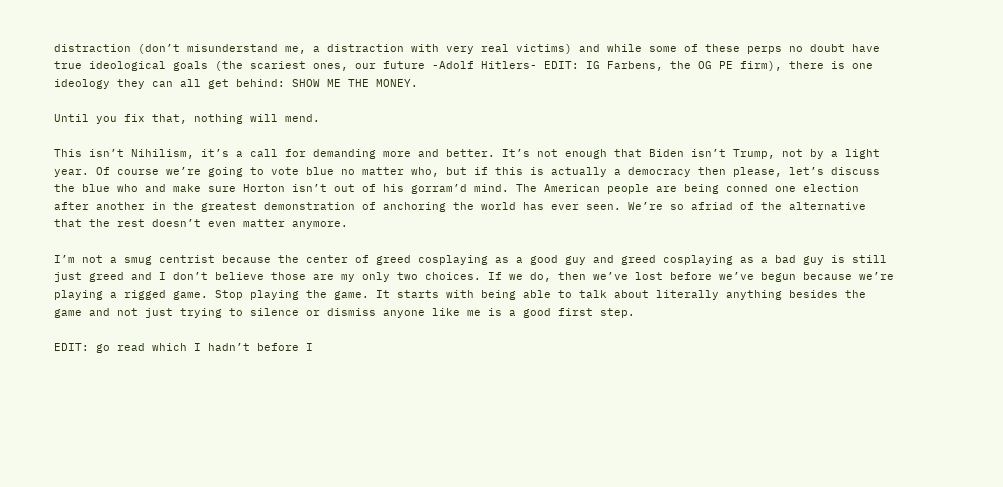distraction (don’t misunderstand me, a distraction with very real victims) and while some of these perps no doubt have true ideological goals (the scariest ones, our future -Adolf Hitlers- EDIT: IG Farbens, the OG PE firm), there is one ideology they can all get behind: SHOW ME THE MONEY.

Until you fix that, nothing will mend.

This isn’t Nihilism, it’s a call for demanding more and better. It’s not enough that Biden isn’t Trump, not by a light year. Of course we’re going to vote blue no matter who, but if this is actually a democracy then please, let’s discuss the blue who and make sure Horton isn’t out of his gorram’d mind. The American people are being conned one election after another in the greatest demonstration of anchoring the world has ever seen. We’re so afriad of the alternative that the rest doesn’t even matter anymore.

I’m not a smug centrist because the center of greed cosplaying as a good guy and greed cosplaying as a bad guy is still just greed and I don’t believe those are my only two choices. If we do, then we’ve lost before we’ve begun because we’re playing a rigged game. Stop playing the game. It starts with being able to talk about literally anything besides the game and not just trying to silence or dismiss anyone like me is a good first step.

EDIT: go read which I hadn’t before I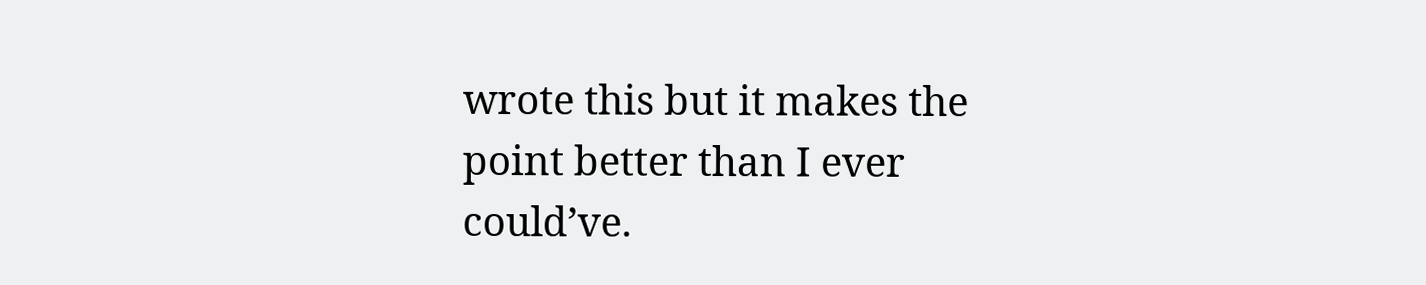wrote this but it makes the point better than I ever could’ve.